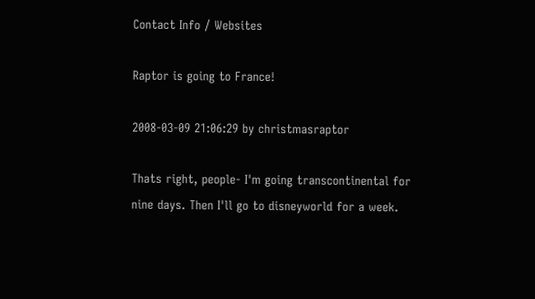Contact Info / Websites

Raptor is going to France!

2008-03-09 21:06:29 by christmasraptor

Thats right, people- I'm going transcontinental for nine days. Then I'll go to disneyworld for a week.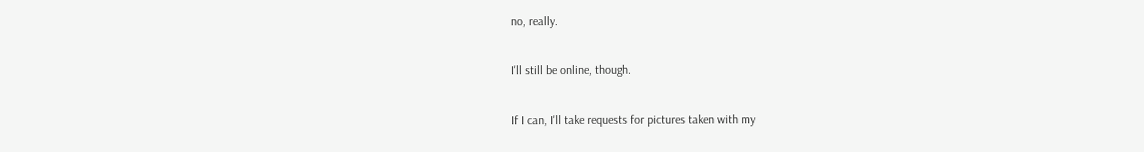no, really.

I'll still be online, though.

If I can, I'll take requests for pictures taken with my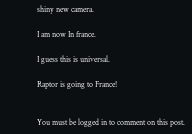shiny new camera.

I am now In france.

I guess this is universal.

Raptor is going to France!


You must be logged in to comment on this post.